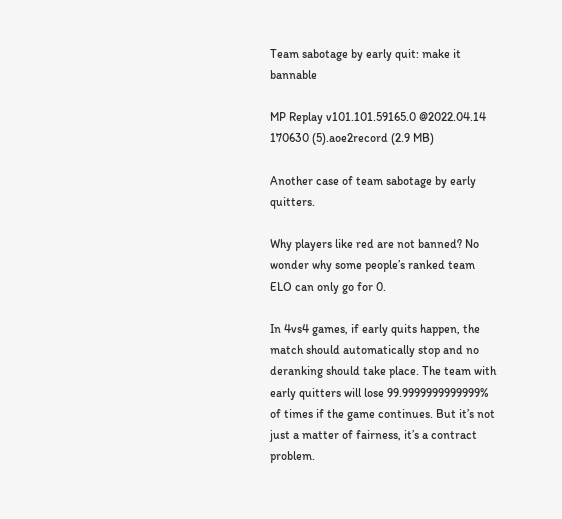Team sabotage by early quit: make it bannable

MP Replay v101.101.59165.0 @2022.04.14 170630 (5).aoe2record (2.9 MB)

Another case of team sabotage by early quitters.

Why players like red are not banned? No wonder why some people’s ranked team ELO can only go for 0.

In 4vs4 games, if early quits happen, the match should automatically stop and no deranking should take place. The team with early quitters will lose 99.9999999999999% of times if the game continues. But it’s not just a matter of fairness, it’s a contract problem.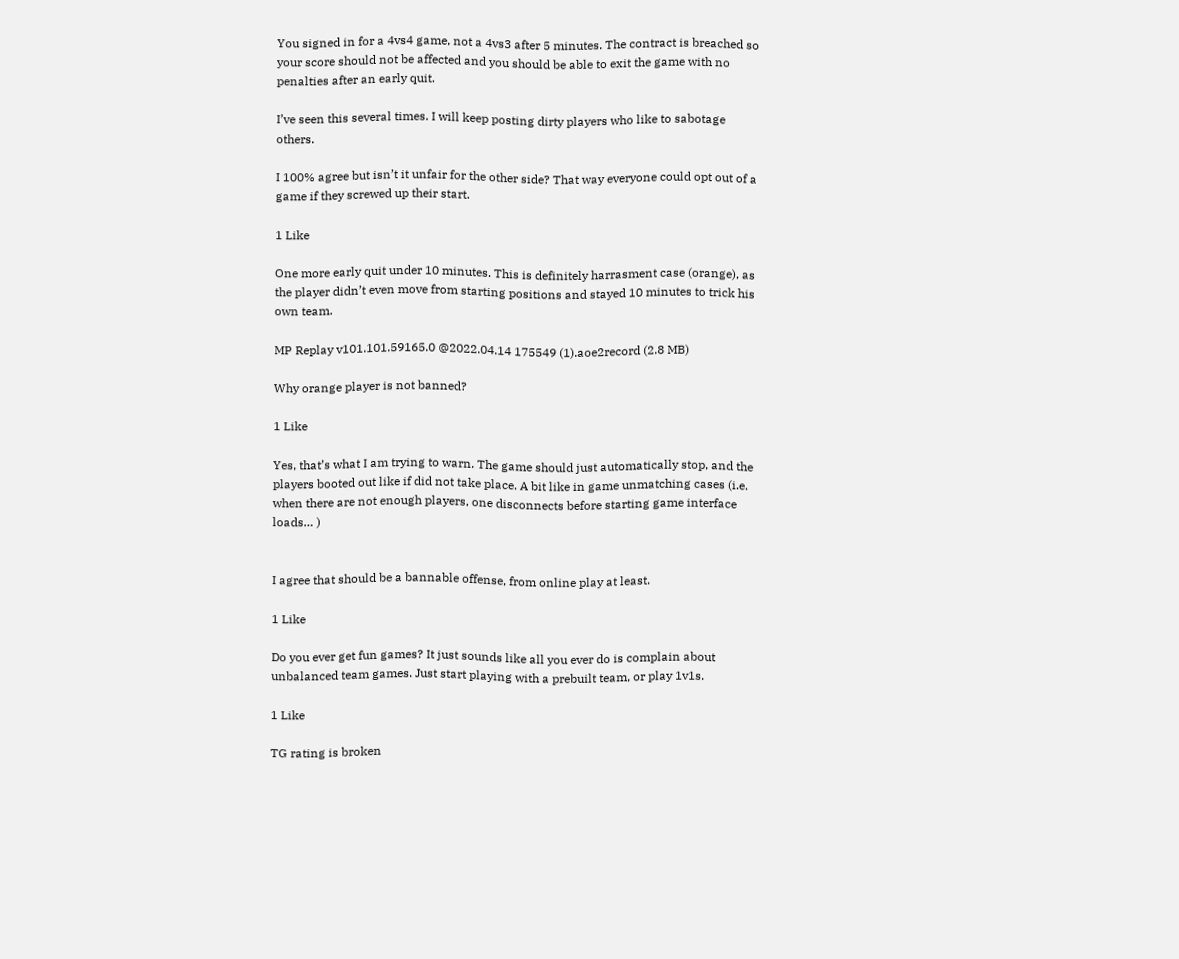You signed in for a 4vs4 game, not a 4vs3 after 5 minutes. The contract is breached so your score should not be affected and you should be able to exit the game with no penalties after an early quit.

I’ve seen this several times. I will keep posting dirty players who like to sabotage others.

I 100% agree but isn’t it unfair for the other side? That way everyone could opt out of a game if they screwed up their start.

1 Like

One more early quit under 10 minutes. This is definitely harrasment case (orange), as the player didn’t even move from starting positions and stayed 10 minutes to trick his own team.

MP Replay v101.101.59165.0 @2022.04.14 175549 (1).aoe2record (2.8 MB)

Why orange player is not banned?

1 Like

Yes, that’s what I am trying to warn. The game should just automatically stop, and the players booted out like if did not take place. A bit like in game unmatching cases (i.e. when there are not enough players, one disconnects before starting game interface loads… )


I agree that should be a bannable offense, from online play at least.

1 Like

Do you ever get fun games? It just sounds like all you ever do is complain about unbalanced team games. Just start playing with a prebuilt team, or play 1v1s.

1 Like

TG rating is broken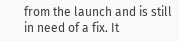from the launch and is still in need of a fix. It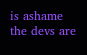is ashame the devs are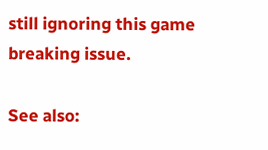still ignoring this game breaking issue.

See also: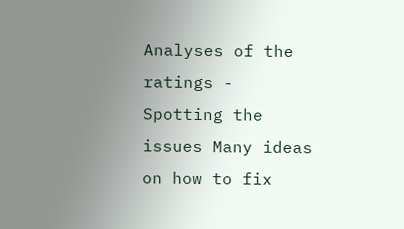Analyses of the ratings - Spotting the issues Many ideas on how to fix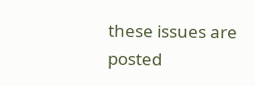these issues are posted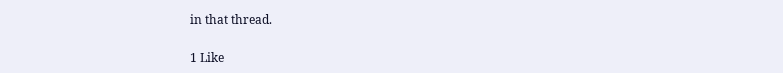in that thread.

1 Like